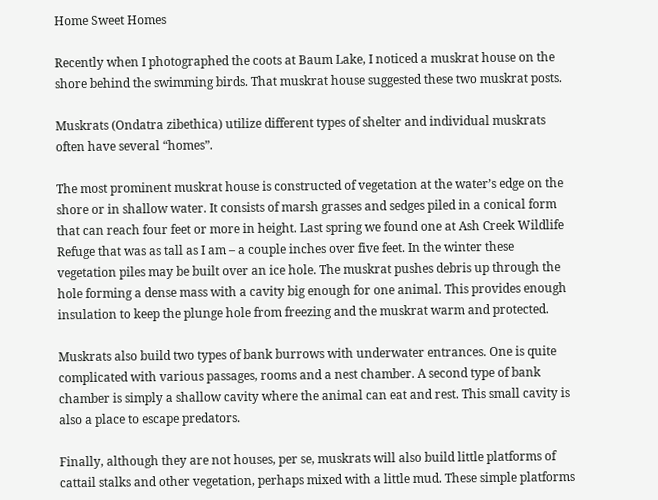Home Sweet Homes

Recently when I photographed the coots at Baum Lake, I noticed a muskrat house on the shore behind the swimming birds. That muskrat house suggested these two muskrat posts.

Muskrats (Ondatra zibethica) utilize different types of shelter and individual muskrats often have several “homes”.

The most prominent muskrat house is constructed of vegetation at the water’s edge on the shore or in shallow water. It consists of marsh grasses and sedges piled in a conical form that can reach four feet or more in height. Last spring we found one at Ash Creek Wildlife Refuge that was as tall as I am – a couple inches over five feet. In the winter these vegetation piles may be built over an ice hole. The muskrat pushes debris up through the hole forming a dense mass with a cavity big enough for one animal. This provides enough insulation to keep the plunge hole from freezing and the muskrat warm and protected.

Muskrats also build two types of bank burrows with underwater entrances. One is quite complicated with various passages, rooms and a nest chamber. A second type of bank chamber is simply a shallow cavity where the animal can eat and rest. This small cavity is also a place to escape predators.

Finally, although they are not houses, per se, muskrats will also build little platforms of cattail stalks and other vegetation, perhaps mixed with a little mud. These simple platforms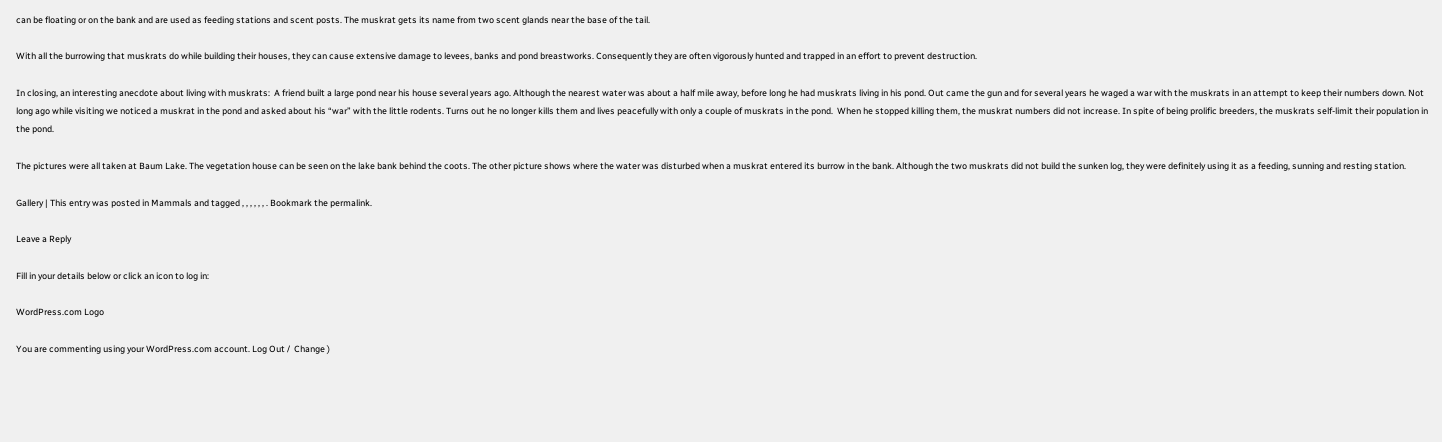can be floating or on the bank and are used as feeding stations and scent posts. The muskrat gets its name from two scent glands near the base of the tail.

With all the burrowing that muskrats do while building their houses, they can cause extensive damage to levees, banks and pond breastworks. Consequently they are often vigorously hunted and trapped in an effort to prevent destruction.

In closing, an interesting anecdote about living with muskrats:  A friend built a large pond near his house several years ago. Although the nearest water was about a half mile away, before long he had muskrats living in his pond. Out came the gun and for several years he waged a war with the muskrats in an attempt to keep their numbers down. Not long ago while visiting we noticed a muskrat in the pond and asked about his “war” with the little rodents. Turns out he no longer kills them and lives peacefully with only a couple of muskrats in the pond.  When he stopped killing them, the muskrat numbers did not increase. In spite of being prolific breeders, the muskrats self-limit their population in the pond.

The pictures were all taken at Baum Lake. The vegetation house can be seen on the lake bank behind the coots. The other picture shows where the water was disturbed when a muskrat entered its burrow in the bank. Although the two muskrats did not build the sunken log, they were definitely using it as a feeding, sunning and resting station.

Gallery | This entry was posted in Mammals and tagged , , , , , , . Bookmark the permalink.

Leave a Reply

Fill in your details below or click an icon to log in:

WordPress.com Logo

You are commenting using your WordPress.com account. Log Out /  Change )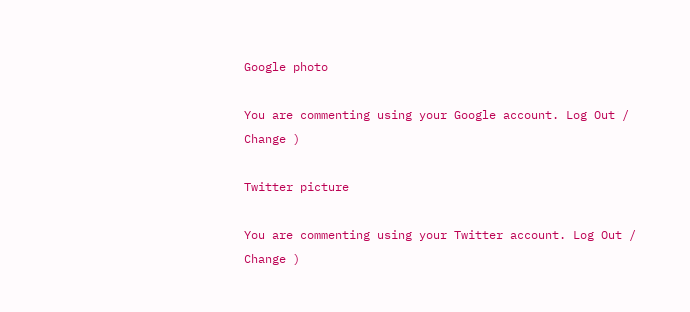Google photo

You are commenting using your Google account. Log Out /  Change )

Twitter picture

You are commenting using your Twitter account. Log Out /  Change )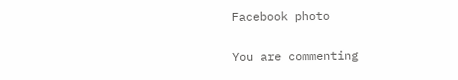Facebook photo

You are commenting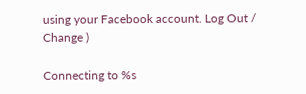using your Facebook account. Log Out /  Change )

Connecting to %s